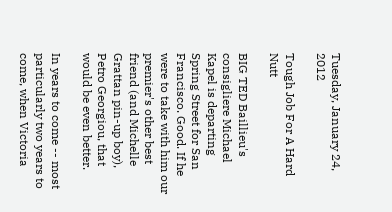Tuesday, January 24, 2012

Tough Job For A Hard Nutt

BIG TED Baillieu's consigliere Michael Kapel is departing Spring Street for San Francisco. Good. If he were to take with him our premier's other best friend (and Michelle Grattan pin-up boy), Petro Georgiou, that would be even better.

In years to come -- most particularly two years to come, when Victoria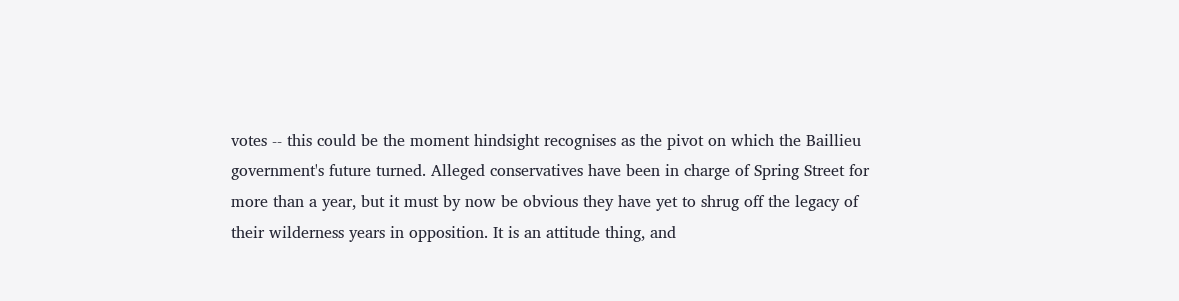votes -- this could be the moment hindsight recognises as the pivot on which the Baillieu government's future turned. Alleged conservatives have been in charge of Spring Street for more than a year, but it must by now be obvious they have yet to shrug off the legacy of their wilderness years in opposition. It is an attitude thing, and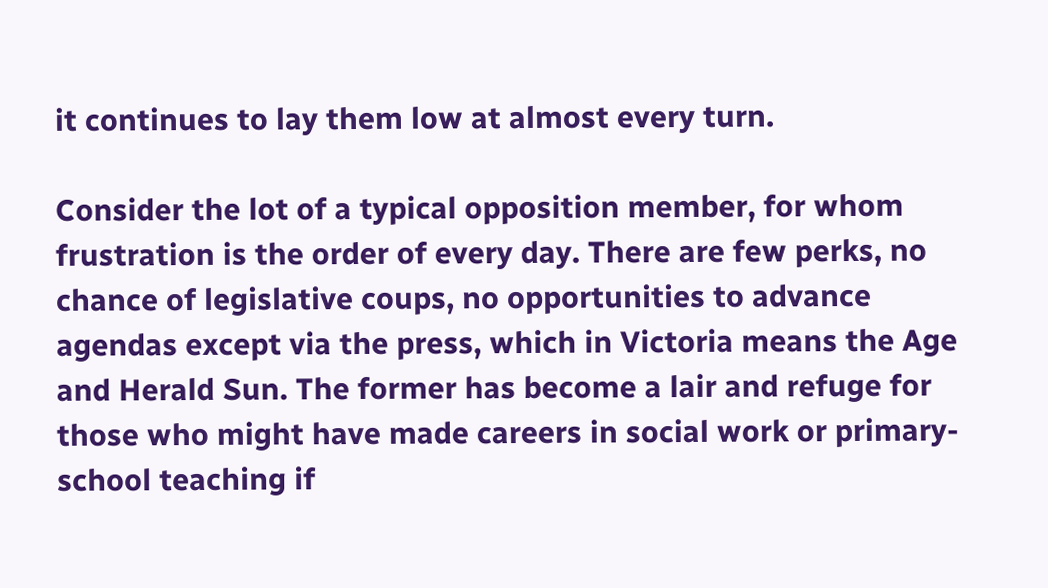it continues to lay them low at almost every turn.

Consider the lot of a typical opposition member, for whom frustration is the order of every day. There are few perks, no chance of legislative coups, no opportunities to advance agendas except via the press, which in Victoria means the Age and Herald Sun. The former has become a lair and refuge for those who might have made careers in social work or primary-school teaching if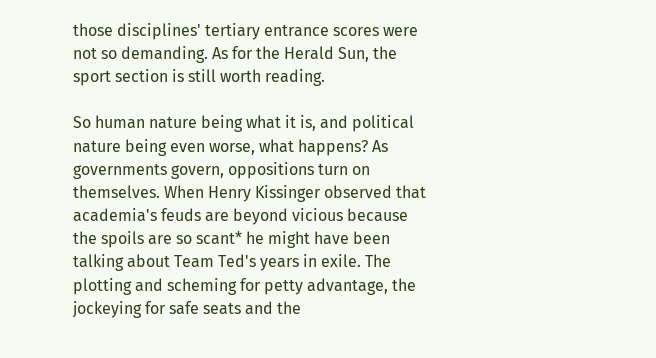those disciplines' tertiary entrance scores were not so demanding. As for the Herald Sun, the sport section is still worth reading.

So human nature being what it is, and political nature being even worse, what happens? As governments govern, oppositions turn on themselves. When Henry Kissinger observed that academia's feuds are beyond vicious because the spoils are so scant* he might have been talking about Team Ted's years in exile. The plotting and scheming for petty advantage, the jockeying for safe seats and the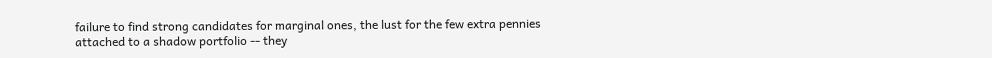failure to find strong candidates for marginal ones, the lust for the few extra pennies attached to a shadow portfolio -- they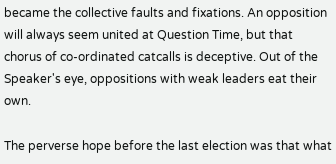became the collective faults and fixations. An opposition will always seem united at Question Time, but that chorus of co-ordinated catcalls is deceptive. Out of the Speaker's eye, oppositions with weak leaders eat their own.

The perverse hope before the last election was that what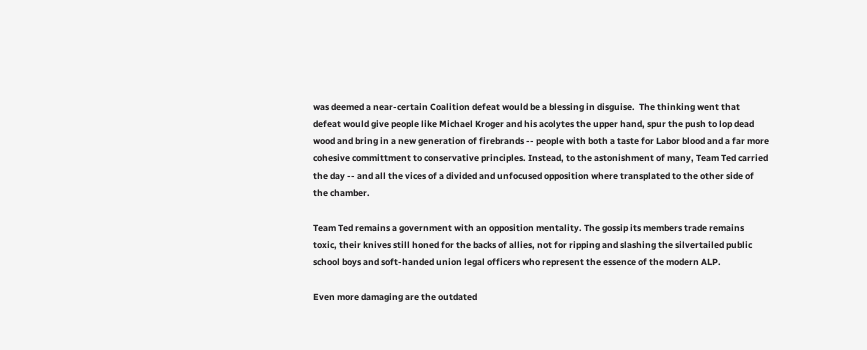was deemed a near-certain Coalition defeat would be a blessing in disguise.  The thinking went that defeat would give people like Michael Kroger and his acolytes the upper hand, spur the push to lop dead wood and bring in a new generation of firebrands -- people with both a taste for Labor blood and a far more cohesive committment to conservative principles. Instead, to the astonishment of many, Team Ted carried the day -- and all the vices of a divided and unfocused opposition where transplated to the other side of the chamber.

Team Ted remains a government with an opposition mentality. The gossip its members trade remains toxic, their knives still honed for the backs of allies, not for ripping and slashing the silvertailed public school boys and soft-handed union legal officers who represent the essence of the modern ALP.

Even more damaging are the outdated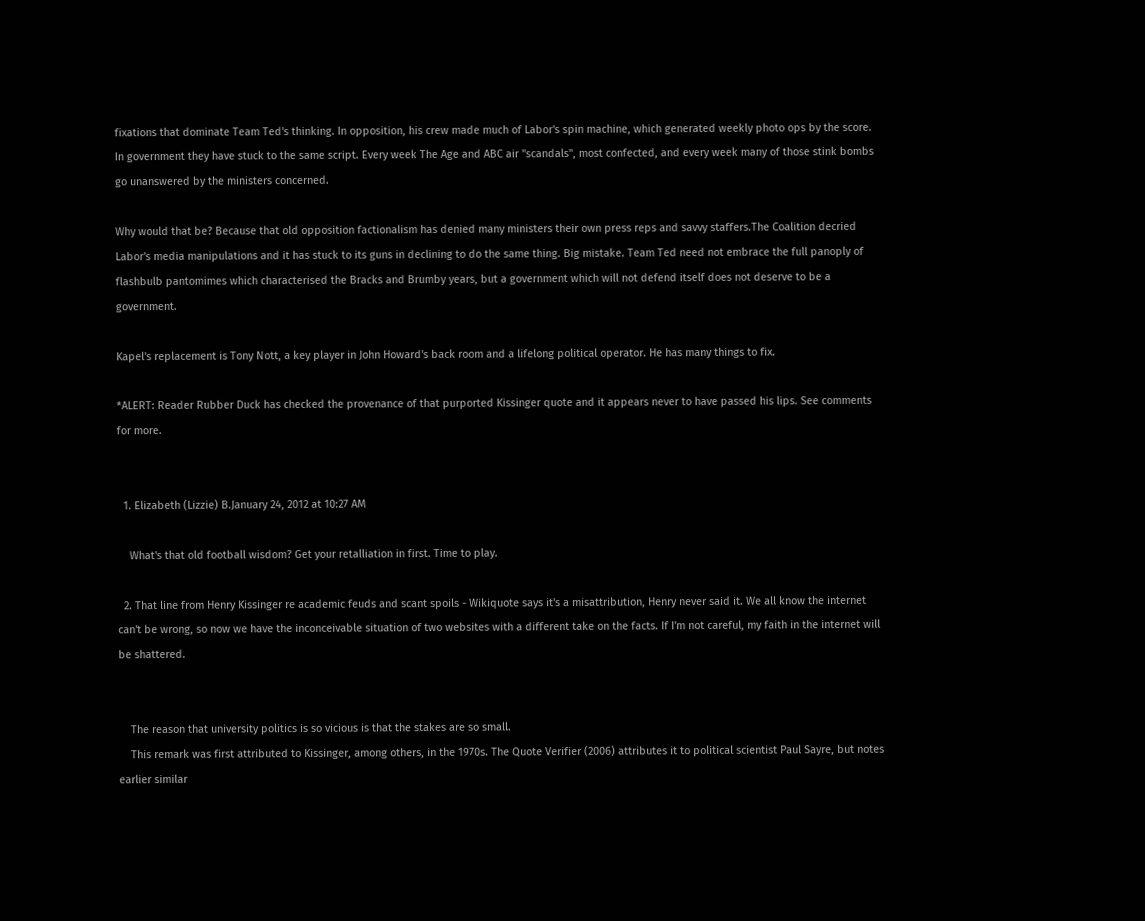fixations that dominate Team Ted's thinking. In opposition, his crew made much of Labor's spin machine, which generated weekly photo ops by the score. In government they have stuck to the same script. Every week The Age and ABC air "scandals", most confected, and every week many of those stink bombs go unanswered by the ministers concerned.

Why would that be? Because that old opposition factionalism has denied many ministers their own press reps and savvy staffers.The Coalition decried Labor's media manipulations and it has stuck to its guns in declining to do the same thing. Big mistake. Team Ted need not embrace the full panoply of flashbulb pantomimes which characterised the Bracks and Brumby years, but a government which will not defend itself does not deserve to be a government.

Kapel's replacement is Tony Nott, a key player in John Howard's back room and a lifelong political operator. He has many things to fix.

*ALERT: Reader Rubber Duck has checked the provenance of that purported Kissinger quote and it appears never to have passed his lips. See comments for more.


  1. Elizabeth (Lizzie) B.January 24, 2012 at 10:27 AM

    What's that old football wisdom? Get your retalliation in first. Time to play.

  2. That line from Henry Kissinger re academic feuds and scant spoils - Wikiquote says it's a misattribution, Henry never said it. We all know the internet can't be wrong, so now we have the inconceivable situation of two websites with a different take on the facts. If I'm not careful, my faith in the internet will be shattered.


    The reason that university politics is so vicious is that the stakes are so small.
    This remark was first attributed to Kissinger, among others, in the 1970s. The Quote Verifier (2006) attributes it to political scientist Paul Sayre, but notes earlier similar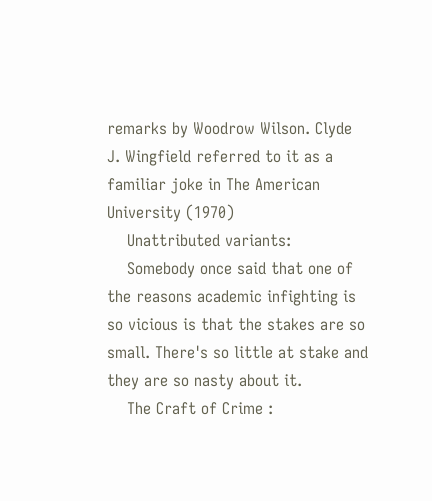remarks by Woodrow Wilson. Clyde J. Wingfield referred to it as a familiar joke in The American University (1970)
    Unattributed variants:
    Somebody once said that one of the reasons academic infighting is so vicious is that the stakes are so small. There's so little at stake and they are so nasty about it.
    The Craft of Crime :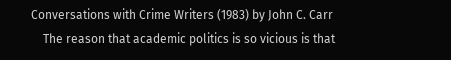Conversations with Crime Writers (1983) by John C. Carr
    The reason that academic politics is so vicious is that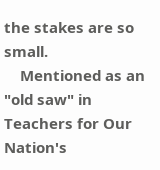the stakes are so small.
    Mentioned as an "old saw" in Teachers for Our Nation's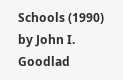Schools (1990) by John I. Goodlad